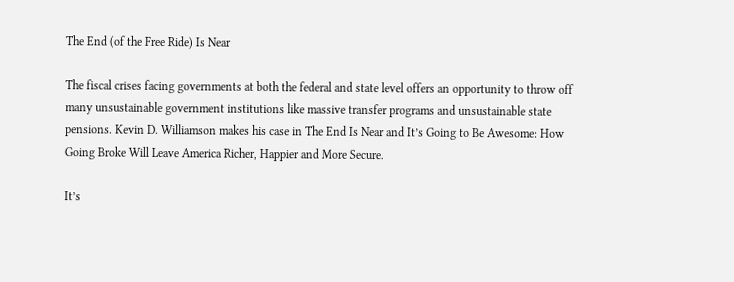The End (of the Free Ride) Is Near

The fiscal crises facing governments at both the federal and state level offers an opportunity to throw off many unsustainable government institutions like massive transfer programs and unsustainable state pensions. Kevin D. Williamson makes his case in The End Is Near and It’s Going to Be Awesome: How Going Broke Will Leave America Richer, Happier and More Secure.

It’s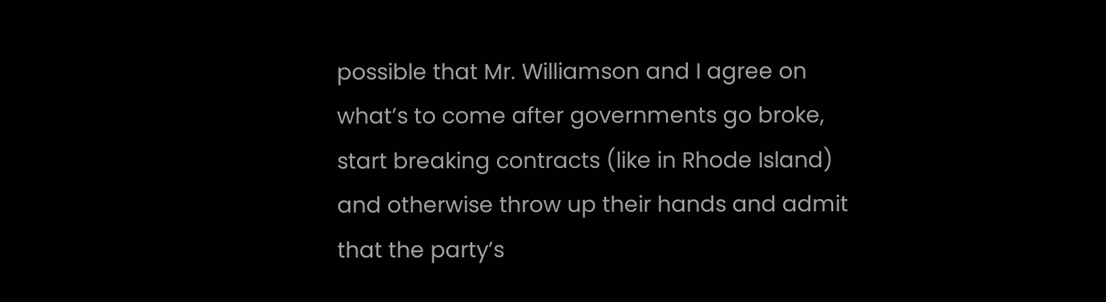possible that Mr. Williamson and I agree on what’s to come after governments go broke, start breaking contracts (like in Rhode Island) and otherwise throw up their hands and admit that the party’s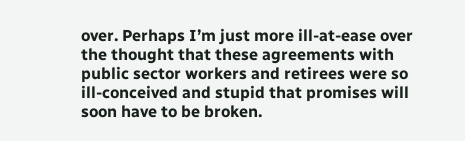over. Perhaps I’m just more ill-at-ease over the thought that these agreements with public sector workers and retirees were so ill-conceived and stupid that promises will soon have to be broken.